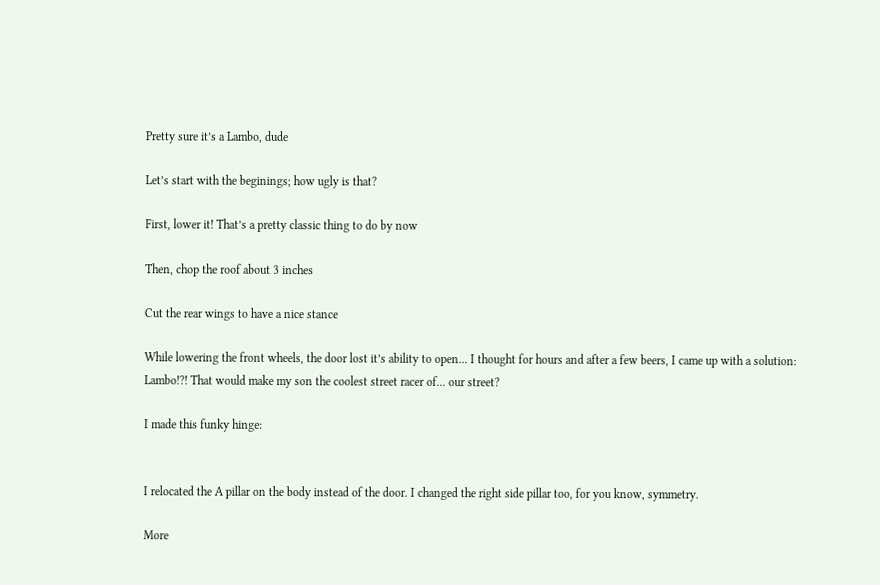Pretty sure it’s a Lambo, dude

Let’s start with the beginings; how ugly is that?

First, lower it! That’s a pretty classic thing to do by now

Then, chop the roof about 3 inches

Cut the rear wings to have a nice stance

While lowering the front wheels, the door lost it’s ability to open... I thought for hours and after a few beers, I came up with a solution: Lambo!?! That would make my son the coolest street racer of... our street?

I made this funky hinge:


I relocated the A pillar on the body instead of the door. I changed the right side pillar too, for you know, symmetry.

More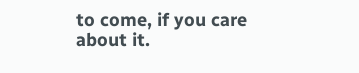to come, if you care about it.